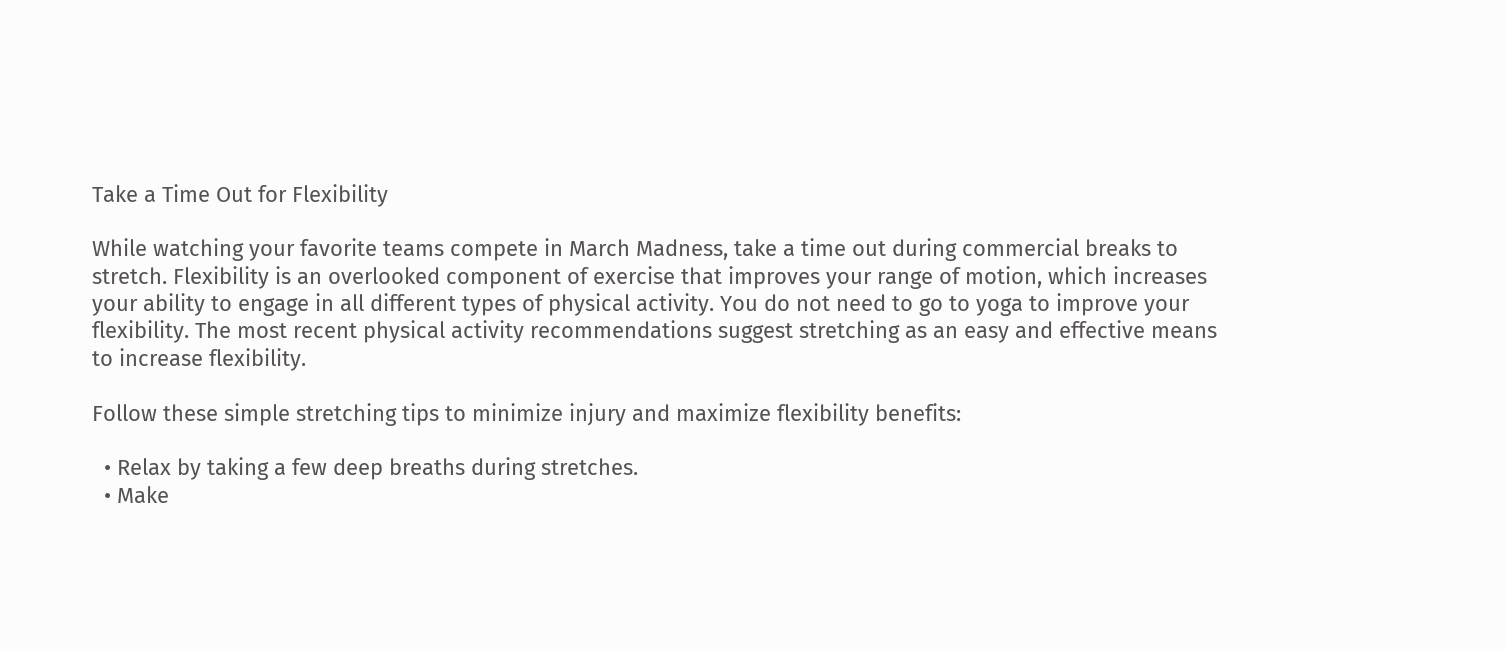Take a Time Out for Flexibility

While watching your favorite teams compete in March Madness, take a time out during commercial breaks to stretch. Flexibility is an overlooked component of exercise that improves your range of motion, which increases your ability to engage in all different types of physical activity. You do not need to go to yoga to improve your flexibility. The most recent physical activity recommendations suggest stretching as an easy and effective means to increase flexibility.

Follow these simple stretching tips to minimize injury and maximize flexibility benefits:

  • Relax by taking a few deep breaths during stretches.
  • Make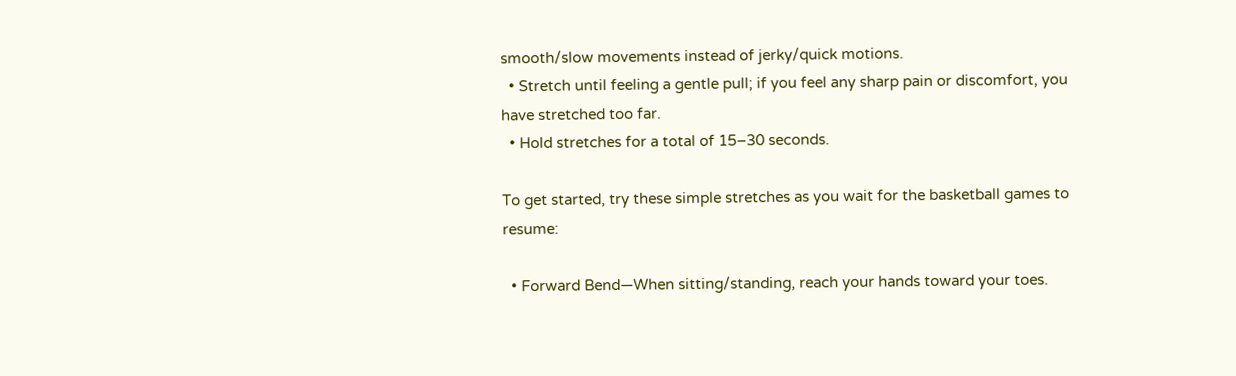smooth/slow movements instead of jerky/quick motions.
  • Stretch until feeling a gentle pull; if you feel any sharp pain or discomfort, you have stretched too far.
  • Hold stretches for a total of 15–30 seconds.

To get started, try these simple stretches as you wait for the basketball games to resume:

  • Forward Bend—When sitting/standing, reach your hands toward your toes.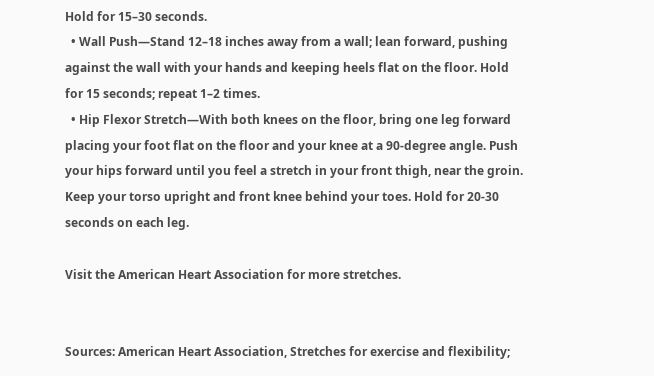Hold for 15–30 seconds.
  • Wall Push—Stand 12–18 inches away from a wall; lean forward, pushing against the wall with your hands and keeping heels flat on the floor. Hold for 15 seconds; repeat 1–2 times.
  • Hip Flexor Stretch—With both knees on the floor, bring one leg forward placing your foot flat on the floor and your knee at a 90-degree angle. Push your hips forward until you feel a stretch in your front thigh, near the groin. Keep your torso upright and front knee behind your toes. Hold for 20-30 seconds on each leg.

Visit the American Heart Association for more stretches.


Sources: American Heart Association, Stretches for exercise and flexibility;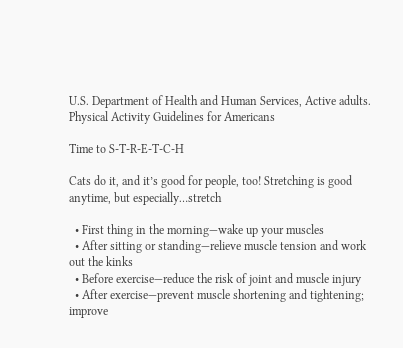U.S. Department of Health and Human Services, Active adults. Physical Activity Guidelines for Americans

Time to S-T-R-E-T-C-H

Cats do it, and it’s good for people, too! Stretching is good anytime, but especially…stretch

  • First thing in the morning—wake up your muscles
  • After sitting or standing—relieve muscle tension and work out the kinks
  • Before exercise—reduce the risk of joint and muscle injury
  • After exercise—prevent muscle shortening and tightening; improve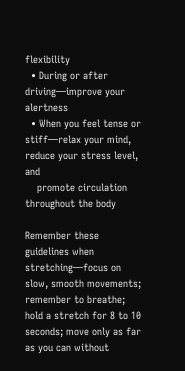flexibility
  • During or after driving—improve your alertness
  • When you feel tense or stiff—relax your mind, reduce your stress level, and
    promote circulation throughout the body

Remember these guidelines when stretching—focus on slow, smooth movements; remember to breathe; hold a stretch for 8 to 10 seconds; move only as far as you can without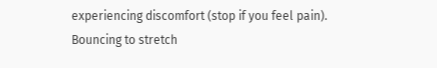experiencing discomfort (stop if you feel pain). Bouncing to stretch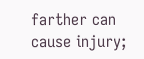farther can cause injury;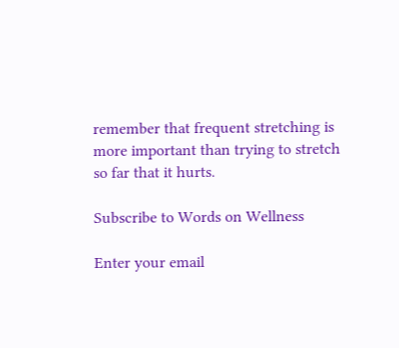remember that frequent stretching is more important than trying to stretch so far that it hurts.

Subscribe to Words on Wellness

Enter your email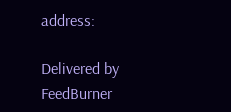address:

Delivered by FeedBurner